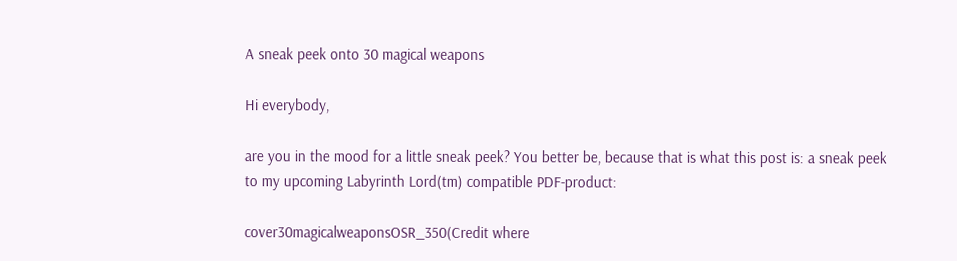A sneak peek onto 30 magical weapons

Hi everybody,

are you in the mood for a little sneak peek? You better be, because that is what this post is: a sneak peek to my upcoming Labyrinth Lord(tm) compatible PDF-product:

cover30magicalweaponsOSR_350(Credit where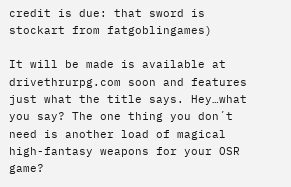credit is due: that sword is stockart from fatgoblingames)

It will be made is available at drivethrurpg.com soon and features just what the title says. Hey…what you say? The one thing you don´t need is another load of magical high-fantasy weapons for your OSR game?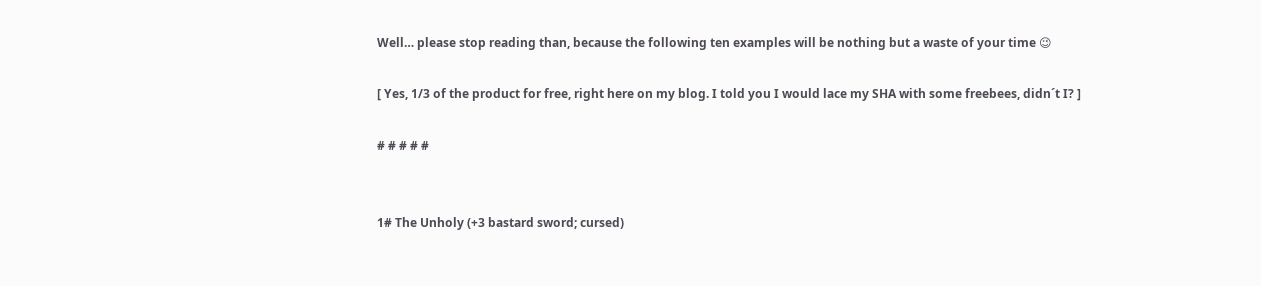Well… please stop reading than, because the following ten examples will be nothing but a waste of your time 😉

[ Yes, 1/3 of the product for free, right here on my blog. I told you I would lace my SHA with some freebees, didn´t I? ]

# # # # #


1# The Unholy (+3 bastard sword; cursed)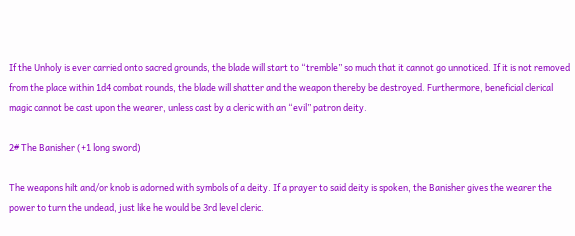If the Unholy is ever carried onto sacred grounds, the blade will start to “tremble” so much that it cannot go unnoticed. If it is not removed from the place within 1d4 combat rounds, the blade will shatter and the weapon thereby be destroyed. Furthermore, beneficial clerical magic cannot be cast upon the wearer, unless cast by a cleric with an “evil” patron deity.

2# The Banisher (+1 long sword)

The weapons hilt and/or knob is adorned with symbols of a deity. If a prayer to said deity is spoken, the Banisher gives the wearer the power to turn the undead, just like he would be 3rd level cleric.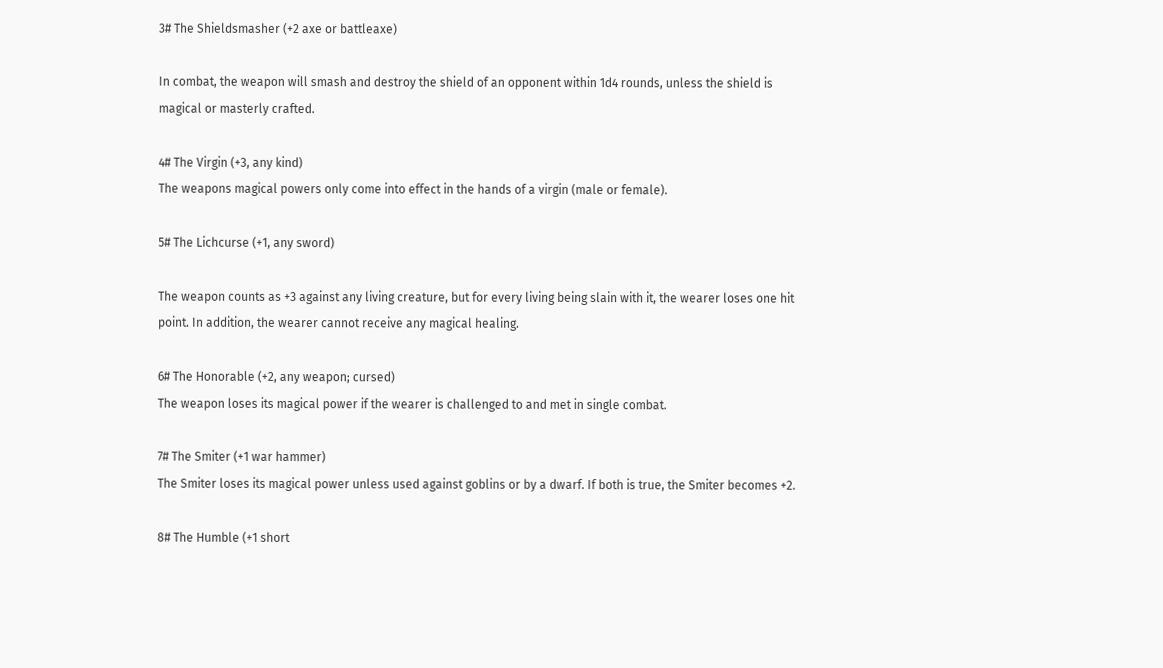3# The Shieldsmasher (+2 axe or battleaxe)

In combat, the weapon will smash and destroy the shield of an opponent within 1d4 rounds, unless the shield is magical or masterly crafted.

4# The Virgin (+3, any kind)
The weapons magical powers only come into effect in the hands of a virgin (male or female).

5# The Lichcurse (+1, any sword)

The weapon counts as +3 against any living creature, but for every living being slain with it, the wearer loses one hit point. In addition, the wearer cannot receive any magical healing.

6# The Honorable (+2, any weapon; cursed)
The weapon loses its magical power if the wearer is challenged to and met in single combat.

7# The Smiter (+1 war hammer)
The Smiter loses its magical power unless used against goblins or by a dwarf. If both is true, the Smiter becomes +2.

8# The Humble (+1 short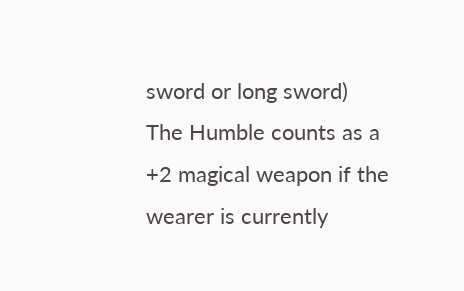sword or long sword)
The Humble counts as a +2 magical weapon if the wearer is currently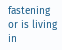fastening or is living in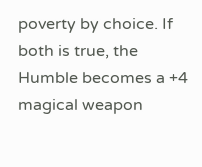poverty by choice. If both is true, the Humble becomes a +4 magical weapon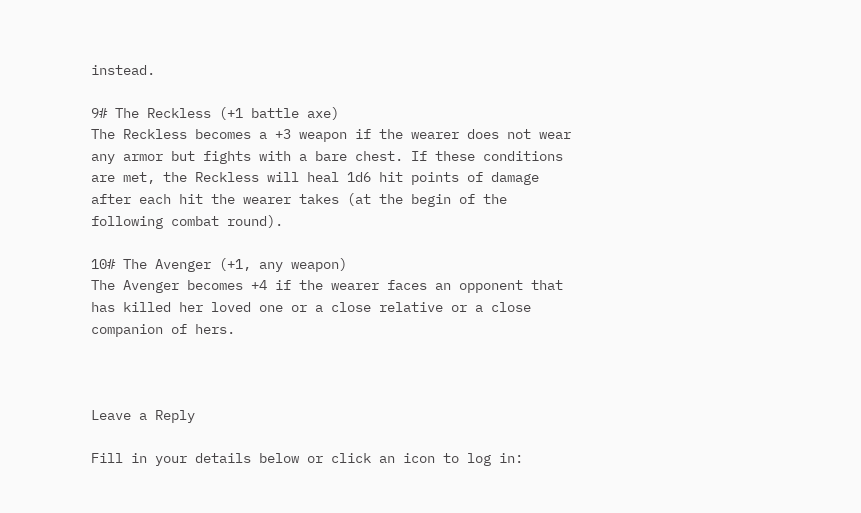instead.

9# The Reckless (+1 battle axe)
The Reckless becomes a +3 weapon if the wearer does not wear any armor but fights with a bare chest. If these conditions are met, the Reckless will heal 1d6 hit points of damage after each hit the wearer takes (at the begin of the following combat round).

10# The Avenger (+1, any weapon)
The Avenger becomes +4 if the wearer faces an opponent that has killed her loved one or a close relative or a close companion of hers.



Leave a Reply

Fill in your details below or click an icon to log in: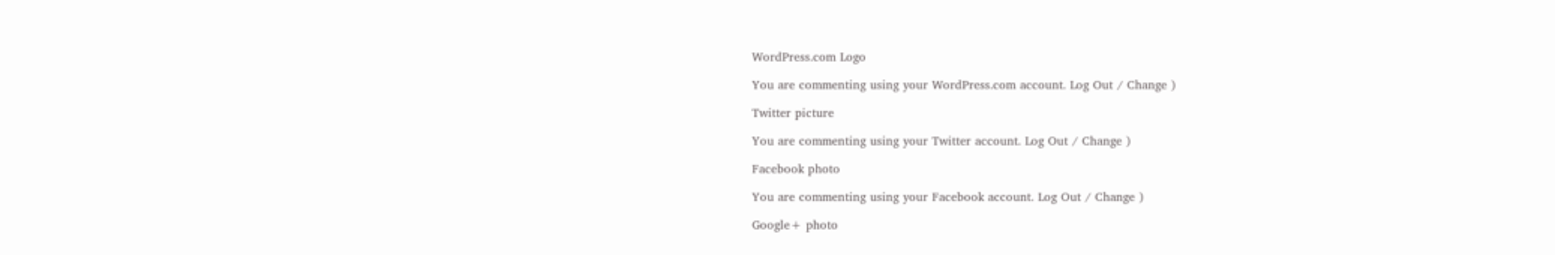WordPress.com Logo

You are commenting using your WordPress.com account. Log Out / Change )

Twitter picture

You are commenting using your Twitter account. Log Out / Change )

Facebook photo

You are commenting using your Facebook account. Log Out / Change )

Google+ photo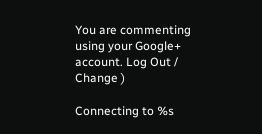You are commenting using your Google+ account. Log Out / Change )

Connecting to %s